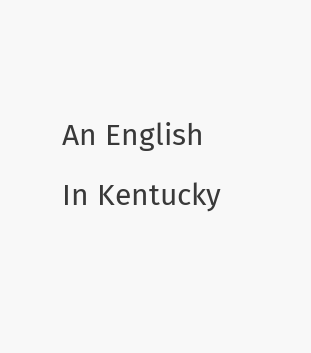An English In Kentucky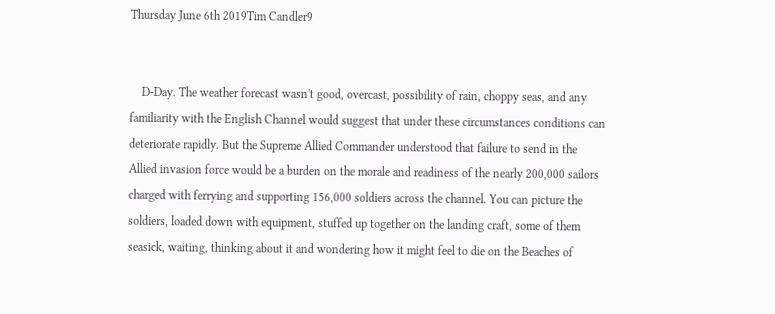Thursday June 6th 2019Tim Candler9


    D-Day. The weather forecast wasn't good, overcast, possibility of rain, choppy seas, and any familiarity with the English Channel would suggest that under these circumstances conditions can deteriorate rapidly. But the Supreme Allied Commander understood that failure to send in the Allied invasion force would be a burden on the morale and readiness of the nearly 200,000 sailors charged with ferrying and supporting 156,000 soldiers across the channel. You can picture the soldiers, loaded down with equipment, stuffed up together on the landing craft, some of them seasick, waiting, thinking about it and wondering how it might feel to die on the Beaches of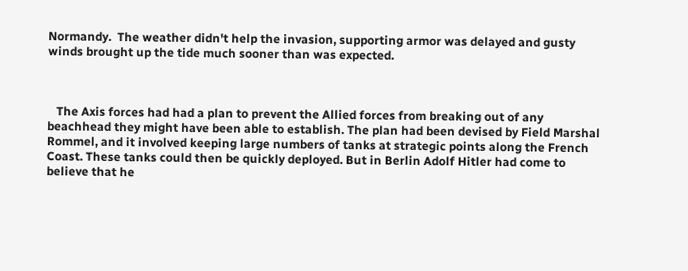Normandy.  The weather didn't help the invasion, supporting armor was delayed and gusty winds brought up the tide much sooner than was expected.



   The Axis forces had had a plan to prevent the Allied forces from breaking out of any beachhead they might have been able to establish. The plan had been devised by Field Marshal Rommel, and it involved keeping large numbers of tanks at strategic points along the French Coast. These tanks could then be quickly deployed. But in Berlin Adolf Hitler had come to believe that he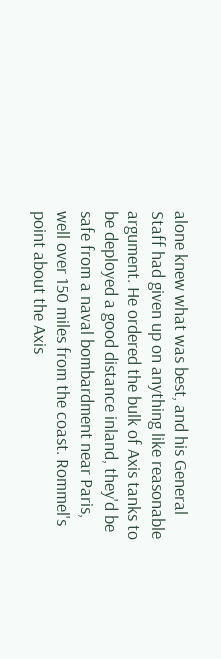alone knew what was best, and his General Staff had given up on anything like reasonable argument. He ordered the bulk of Axis tanks to be deployed a good distance inland, they'd be safe from a naval bombardment near Paris, well over 150 miles from the coast. Rommel's point about the Axis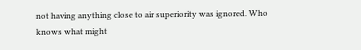not having anything close to air superiority was ignored. Who knows what might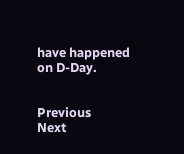have happened on D-Day.


Previous       Next